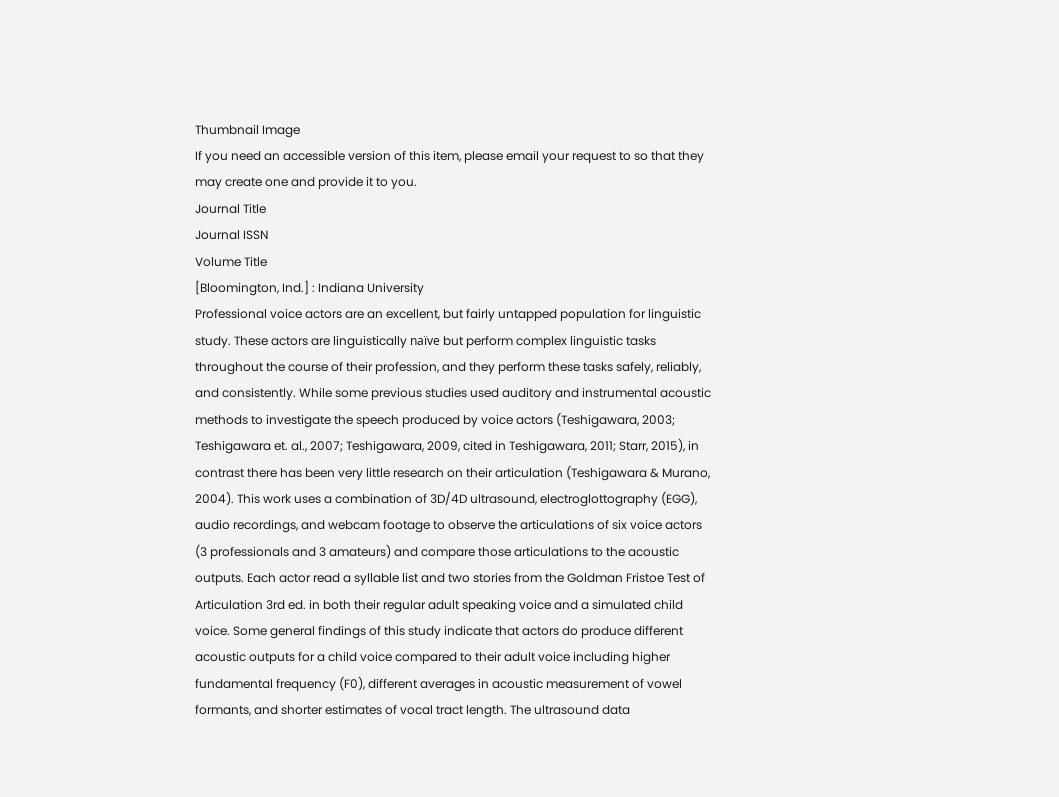Thumbnail Image
If you need an accessible version of this item, please email your request to so that they may create one and provide it to you.
Journal Title
Journal ISSN
Volume Title
[Bloomington, Ind.] : Indiana University
Professional voice actors are an excellent, but fairly untapped population for linguistic study. These actors are linguistically naïve but perform complex linguistic tasks throughout the course of their profession, and they perform these tasks safely, reliably, and consistently. While some previous studies used auditory and instrumental acoustic methods to investigate the speech produced by voice actors (Teshigawara, 2003; Teshigawara et. al., 2007; Teshigawara, 2009, cited in Teshigawara, 2011; Starr, 2015), in contrast there has been very little research on their articulation (Teshigawara & Murano, 2004). This work uses a combination of 3D/4D ultrasound, electroglottography (EGG), audio recordings, and webcam footage to observe the articulations of six voice actors (3 professionals and 3 amateurs) and compare those articulations to the acoustic outputs. Each actor read a syllable list and two stories from the Goldman Fristoe Test of Articulation 3rd ed. in both their regular adult speaking voice and a simulated child voice. Some general findings of this study indicate that actors do produce different acoustic outputs for a child voice compared to their adult voice including higher fundamental frequency (F0), different averages in acoustic measurement of vowel formants, and shorter estimates of vocal tract length. The ultrasound data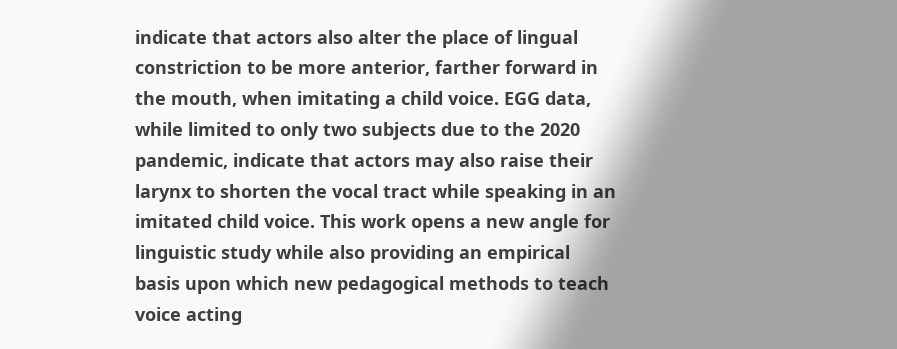indicate that actors also alter the place of lingual constriction to be more anterior, farther forward in the mouth, when imitating a child voice. EGG data, while limited to only two subjects due to the 2020 pandemic, indicate that actors may also raise their larynx to shorten the vocal tract while speaking in an imitated child voice. This work opens a new angle for linguistic study while also providing an empirical basis upon which new pedagogical methods to teach voice acting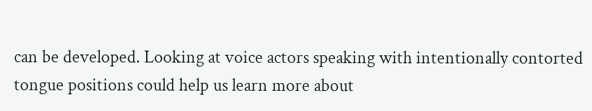can be developed. Looking at voice actors speaking with intentionally contorted tongue positions could help us learn more about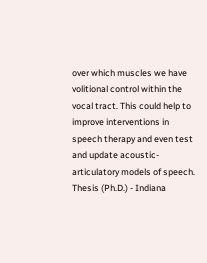over which muscles we have volitional control within the vocal tract. This could help to improve interventions in speech therapy and even test and update acoustic-articulatory models of speech.
Thesis (Ph.D.) - Indiana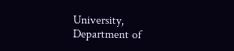University, Department of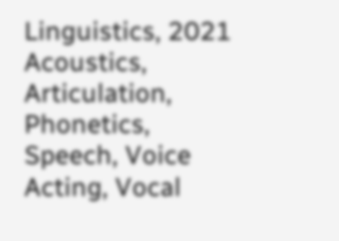Linguistics, 2021
Acoustics, Articulation, Phonetics, Speech, Voice Acting, Vocal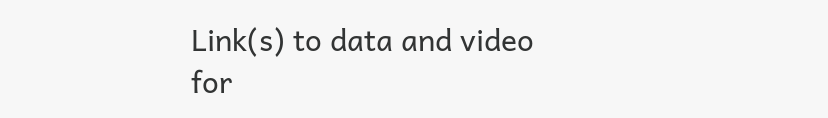Link(s) to data and video for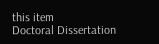this item
Doctoral Dissertation